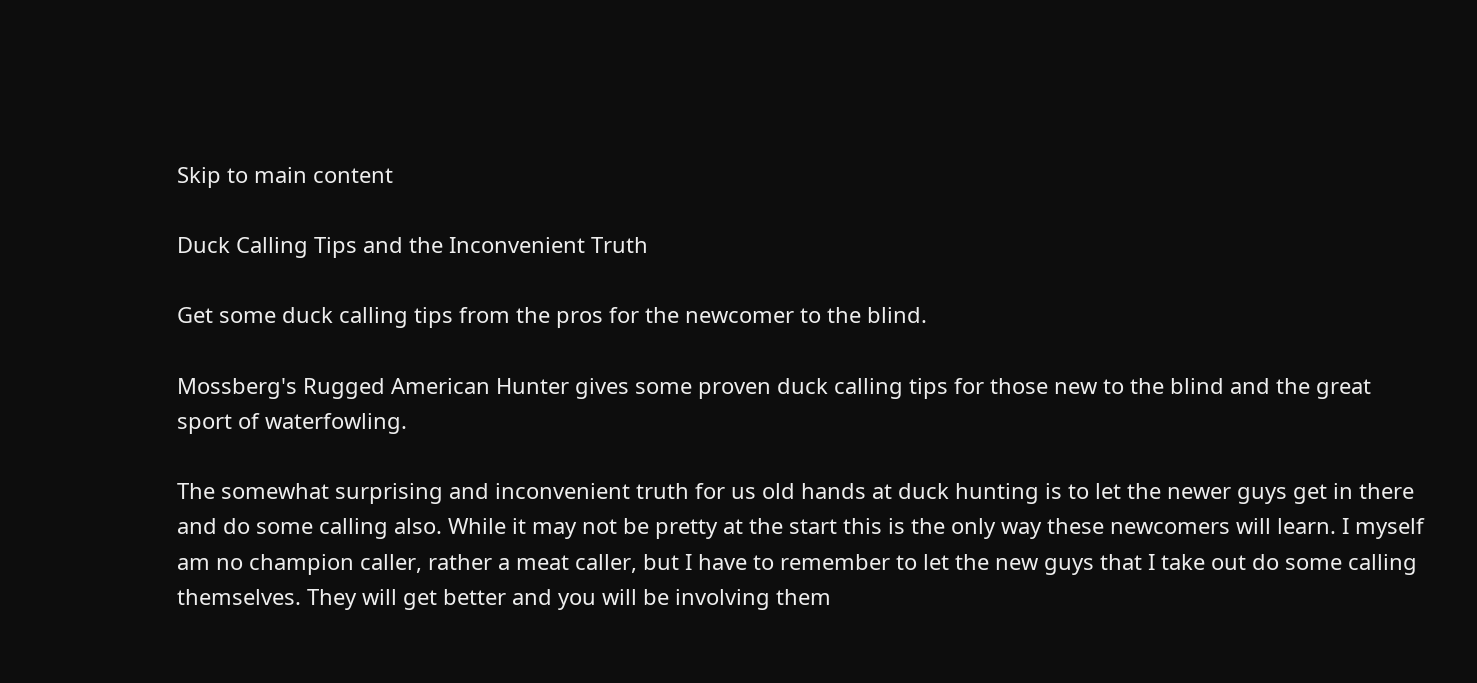Skip to main content

Duck Calling Tips and the Inconvenient Truth

Get some duck calling tips from the pros for the newcomer to the blind.

Mossberg's Rugged American Hunter gives some proven duck calling tips for those new to the blind and the great sport of waterfowling.

The somewhat surprising and inconvenient truth for us old hands at duck hunting is to let the newer guys get in there and do some calling also. While it may not be pretty at the start this is the only way these newcomers will learn. I myself am no champion caller, rather a meat caller, but I have to remember to let the new guys that I take out do some calling themselves. They will get better and you will be involving them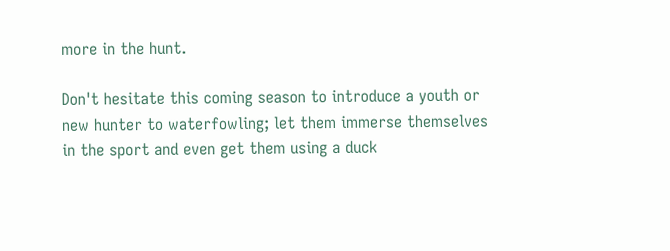more in the hunt.

Don't hesitate this coming season to introduce a youth or new hunter to waterfowling; let them immerse themselves in the sport and even get them using a duck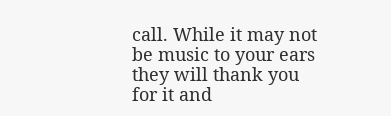call. While it may not be music to your ears they will thank you for it and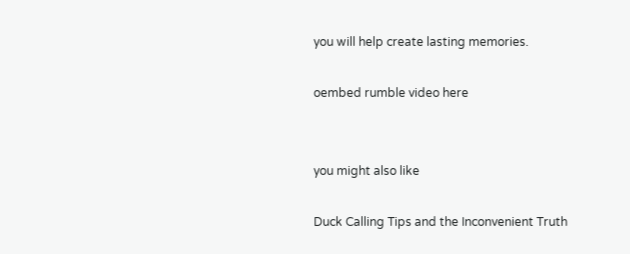you will help create lasting memories.

oembed rumble video here


you might also like

Duck Calling Tips and the Inconvenient Truth